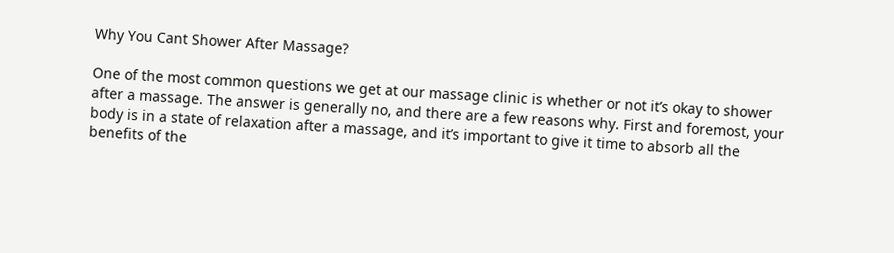Why You Cant Shower After Massage?

One of the most common questions we get at our massage clinic is whether or not it’s okay to shower after a massage. The answer is generally no, and there are a few reasons why. First and foremost, your body is in a state of relaxation after a massage, and it’s important to give it time to absorb all the benefits of the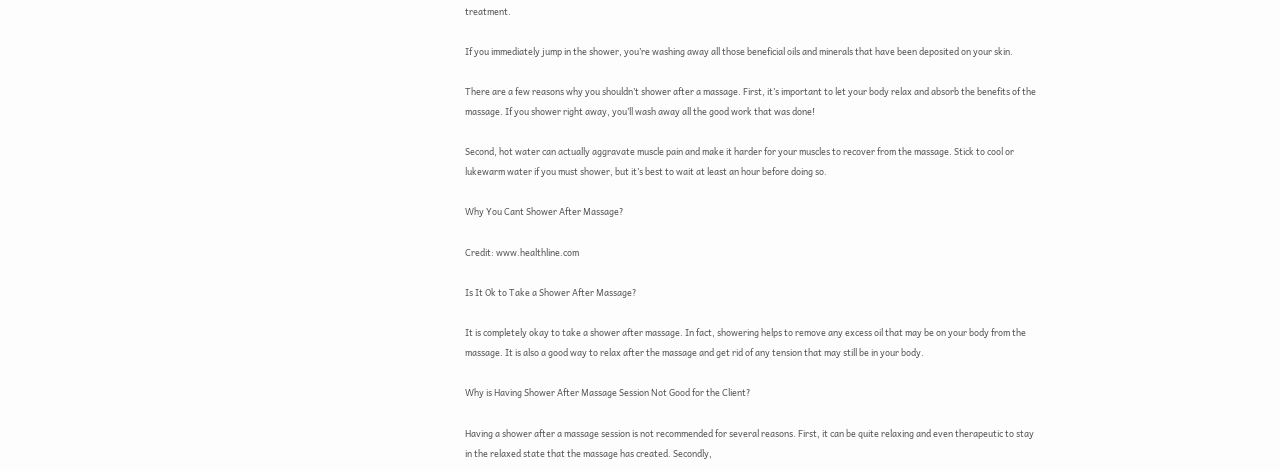treatment.

If you immediately jump in the shower, you’re washing away all those beneficial oils and minerals that have been deposited on your skin.

There are a few reasons why you shouldn’t shower after a massage. First, it’s important to let your body relax and absorb the benefits of the massage. If you shower right away, you’ll wash away all the good work that was done!

Second, hot water can actually aggravate muscle pain and make it harder for your muscles to recover from the massage. Stick to cool or lukewarm water if you must shower, but it’s best to wait at least an hour before doing so.

Why You Cant Shower After Massage?

Credit: www.healthline.com

Is It Ok to Take a Shower After Massage?

It is completely okay to take a shower after massage. In fact, showering helps to remove any excess oil that may be on your body from the massage. It is also a good way to relax after the massage and get rid of any tension that may still be in your body.

Why is Having Shower After Massage Session Not Good for the Client?

Having a shower after a massage session is not recommended for several reasons. First, it can be quite relaxing and even therapeutic to stay in the relaxed state that the massage has created. Secondly,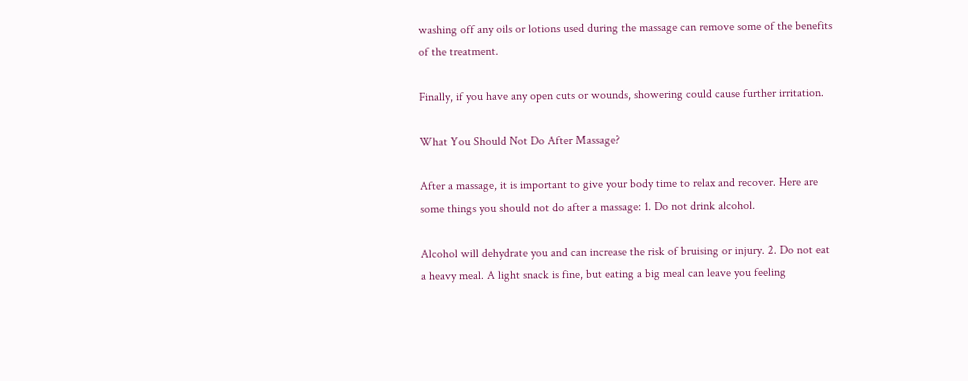washing off any oils or lotions used during the massage can remove some of the benefits of the treatment.

Finally, if you have any open cuts or wounds, showering could cause further irritation.

What You Should Not Do After Massage?

After a massage, it is important to give your body time to relax and recover. Here are some things you should not do after a massage: 1. Do not drink alcohol.

Alcohol will dehydrate you and can increase the risk of bruising or injury. 2. Do not eat a heavy meal. A light snack is fine, but eating a big meal can leave you feeling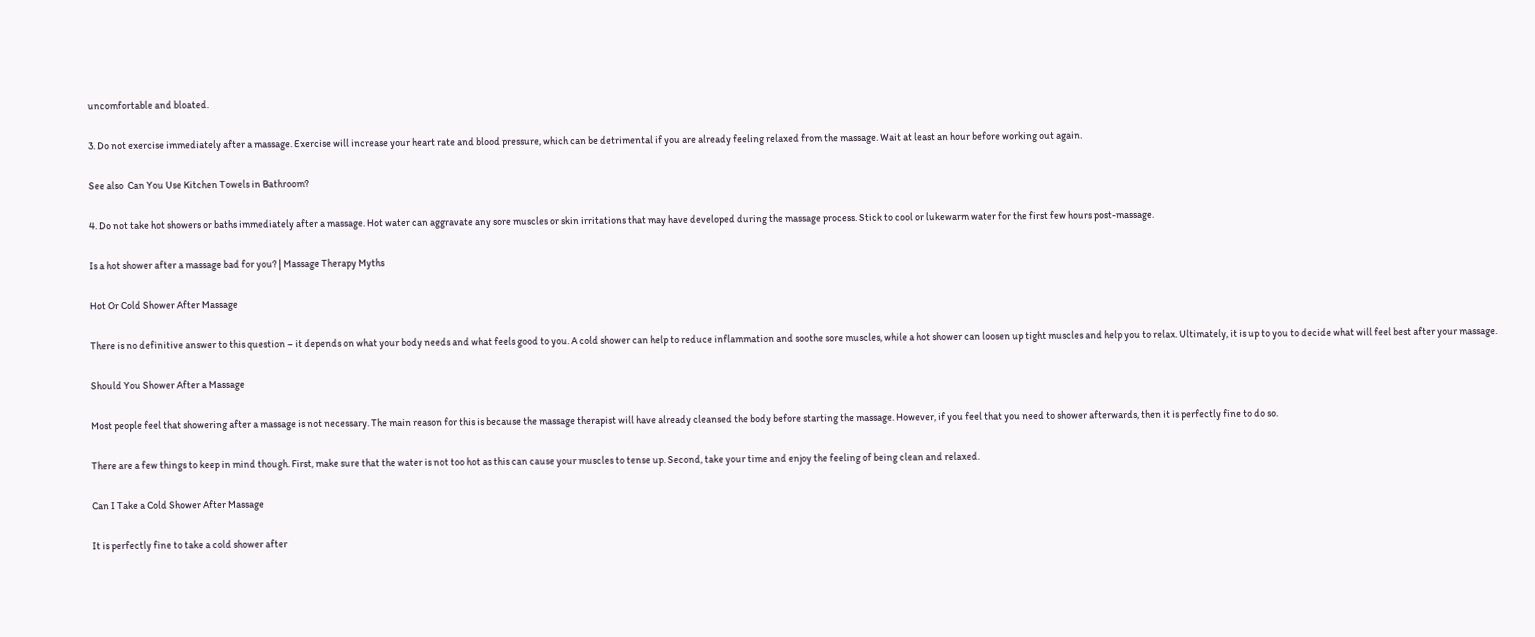uncomfortable and bloated.

3. Do not exercise immediately after a massage. Exercise will increase your heart rate and blood pressure, which can be detrimental if you are already feeling relaxed from the massage. Wait at least an hour before working out again.

See also  Can You Use Kitchen Towels in Bathroom?

4. Do not take hot showers or baths immediately after a massage. Hot water can aggravate any sore muscles or skin irritations that may have developed during the massage process. Stick to cool or lukewarm water for the first few hours post-massage.

Is a hot shower after a massage bad for you? | Massage Therapy Myths

Hot Or Cold Shower After Massage

There is no definitive answer to this question – it depends on what your body needs and what feels good to you. A cold shower can help to reduce inflammation and soothe sore muscles, while a hot shower can loosen up tight muscles and help you to relax. Ultimately, it is up to you to decide what will feel best after your massage.

Should You Shower After a Massage

Most people feel that showering after a massage is not necessary. The main reason for this is because the massage therapist will have already cleansed the body before starting the massage. However, if you feel that you need to shower afterwards, then it is perfectly fine to do so.

There are a few things to keep in mind though. First, make sure that the water is not too hot as this can cause your muscles to tense up. Second, take your time and enjoy the feeling of being clean and relaxed.

Can I Take a Cold Shower After Massage

It is perfectly fine to take a cold shower after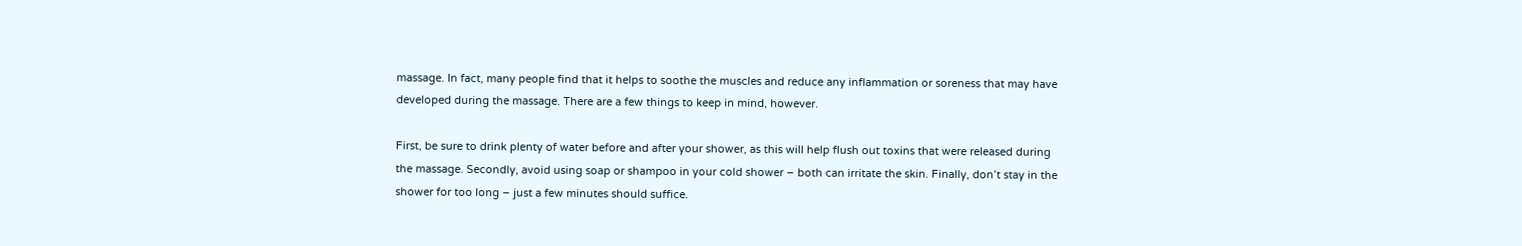massage. In fact, many people find that it helps to soothe the muscles and reduce any inflammation or soreness that may have developed during the massage. There are a few things to keep in mind, however.

First, be sure to drink plenty of water before and after your shower, as this will help flush out toxins that were released during the massage. Secondly, avoid using soap or shampoo in your cold shower – both can irritate the skin. Finally, don’t stay in the shower for too long – just a few minutes should suffice.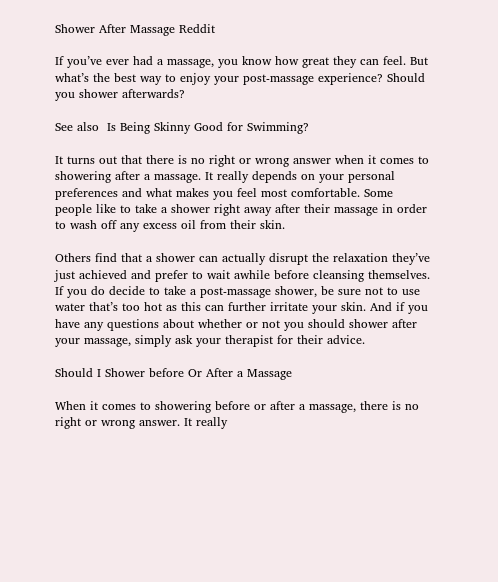Shower After Massage Reddit

If you’ve ever had a massage, you know how great they can feel. But what’s the best way to enjoy your post-massage experience? Should you shower afterwards?

See also  Is Being Skinny Good for Swimming?

It turns out that there is no right or wrong answer when it comes to showering after a massage. It really depends on your personal preferences and what makes you feel most comfortable. Some people like to take a shower right away after their massage in order to wash off any excess oil from their skin.

Others find that a shower can actually disrupt the relaxation they’ve just achieved and prefer to wait awhile before cleansing themselves. If you do decide to take a post-massage shower, be sure not to use water that’s too hot as this can further irritate your skin. And if you have any questions about whether or not you should shower after your massage, simply ask your therapist for their advice.

Should I Shower before Or After a Massage

When it comes to showering before or after a massage, there is no right or wrong answer. It really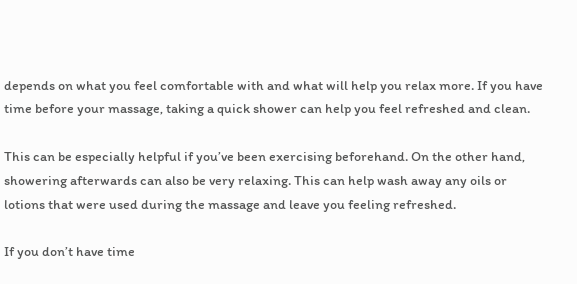depends on what you feel comfortable with and what will help you relax more. If you have time before your massage, taking a quick shower can help you feel refreshed and clean.

This can be especially helpful if you’ve been exercising beforehand. On the other hand, showering afterwards can also be very relaxing. This can help wash away any oils or lotions that were used during the massage and leave you feeling refreshed.

If you don’t have time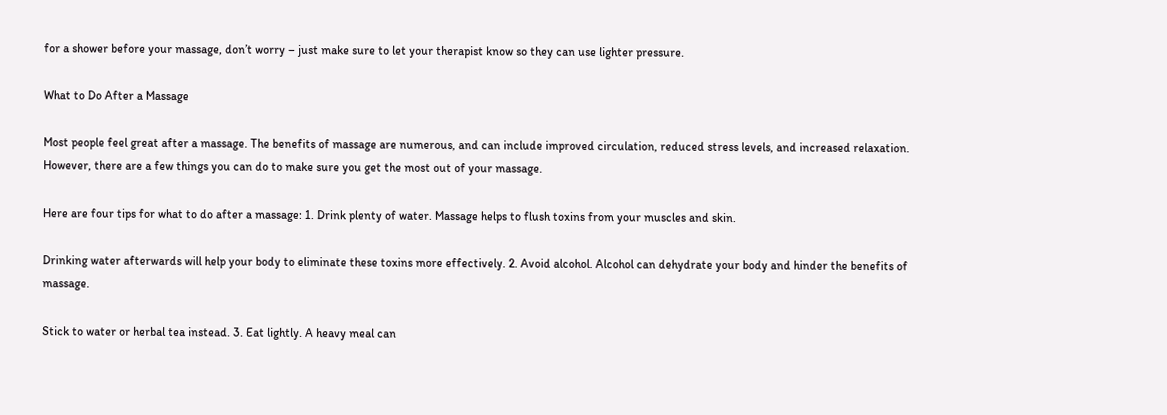for a shower before your massage, don’t worry – just make sure to let your therapist know so they can use lighter pressure.

What to Do After a Massage

Most people feel great after a massage. The benefits of massage are numerous, and can include improved circulation, reduced stress levels, and increased relaxation. However, there are a few things you can do to make sure you get the most out of your massage.

Here are four tips for what to do after a massage: 1. Drink plenty of water. Massage helps to flush toxins from your muscles and skin.

Drinking water afterwards will help your body to eliminate these toxins more effectively. 2. Avoid alcohol. Alcohol can dehydrate your body and hinder the benefits of massage.

Stick to water or herbal tea instead. 3. Eat lightly. A heavy meal can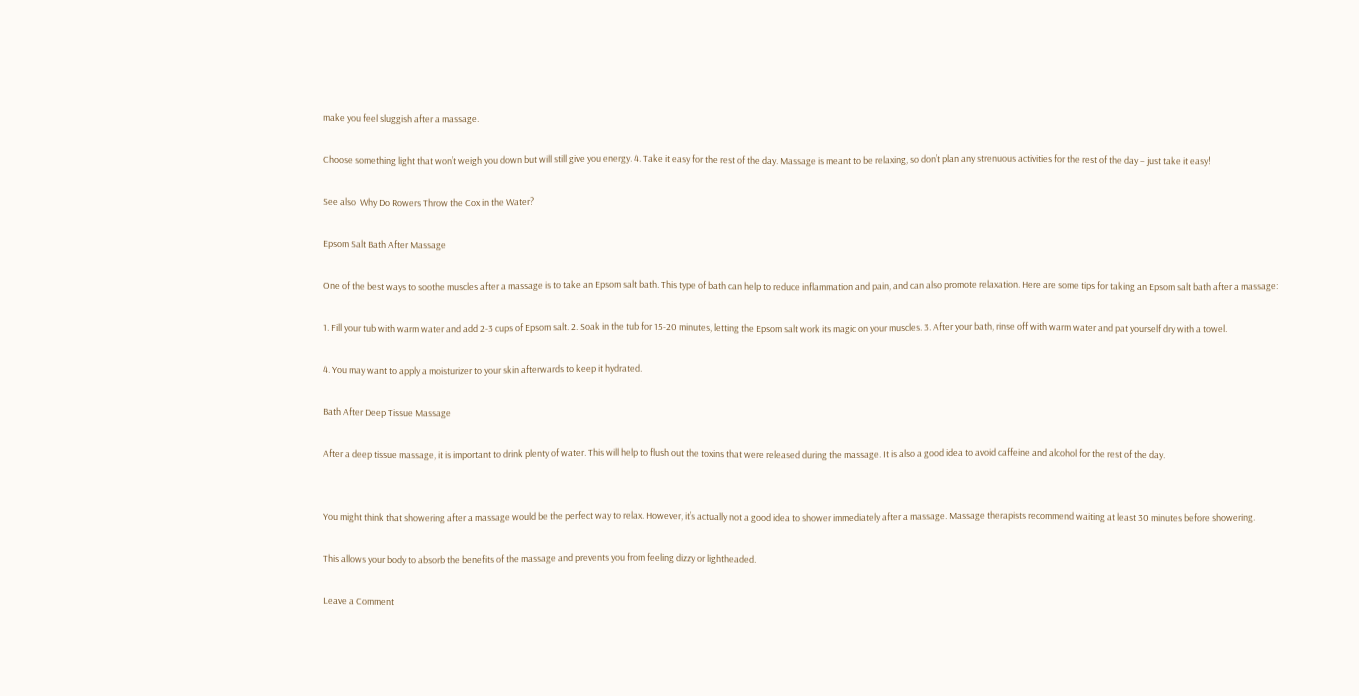make you feel sluggish after a massage.

Choose something light that won’t weigh you down but will still give you energy. 4. Take it easy for the rest of the day. Massage is meant to be relaxing, so don’t plan any strenuous activities for the rest of the day – just take it easy!

See also  Why Do Rowers Throw the Cox in the Water?

Epsom Salt Bath After Massage

One of the best ways to soothe muscles after a massage is to take an Epsom salt bath. This type of bath can help to reduce inflammation and pain, and can also promote relaxation. Here are some tips for taking an Epsom salt bath after a massage:

1. Fill your tub with warm water and add 2-3 cups of Epsom salt. 2. Soak in the tub for 15-20 minutes, letting the Epsom salt work its magic on your muscles. 3. After your bath, rinse off with warm water and pat yourself dry with a towel.

4. You may want to apply a moisturizer to your skin afterwards to keep it hydrated.

Bath After Deep Tissue Massage

After a deep tissue massage, it is important to drink plenty of water. This will help to flush out the toxins that were released during the massage. It is also a good idea to avoid caffeine and alcohol for the rest of the day.


You might think that showering after a massage would be the perfect way to relax. However, it’s actually not a good idea to shower immediately after a massage. Massage therapists recommend waiting at least 30 minutes before showering.

This allows your body to absorb the benefits of the massage and prevents you from feeling dizzy or lightheaded.

Leave a Comment